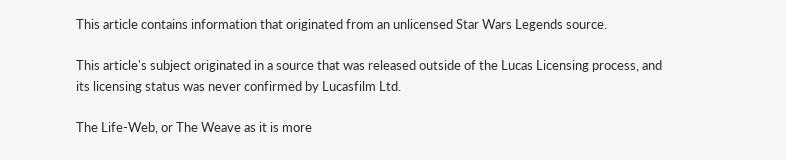This article contains information that originated from an unlicensed Star Wars Legends source.

This article's subject originated in a source that was released outside of the Lucas Licensing process, and its licensing status was never confirmed by Lucasfilm Ltd.

The Life-Web, or The Weave as it is more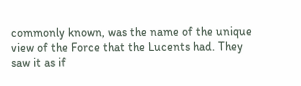commonly known, was the name of the unique view of the Force that the Lucents had. They saw it as if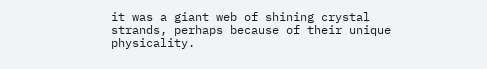it was a giant web of shining crystal strands, perhaps because of their unique physicality.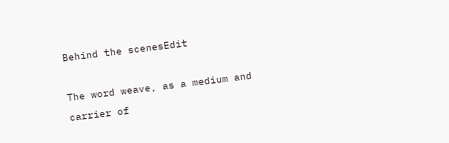Behind the scenesEdit

The word weave, as a medium and carrier of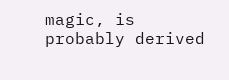magic, is probably derived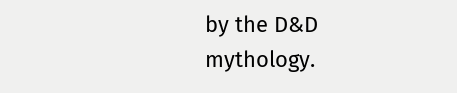by the D&D mythology.